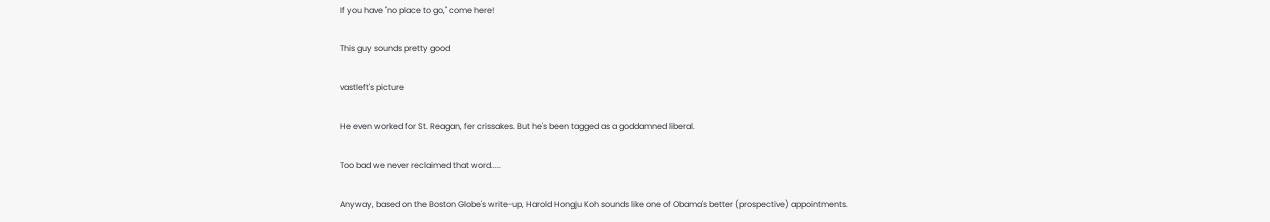If you have "no place to go," come here!

This guy sounds pretty good

vastleft's picture

He even worked for St. Reagan, fer crissakes. But he's been tagged as a goddamned liberal.

Too bad we never reclaimed that word.....

Anyway, based on the Boston Globe's write-up, Harold Hongju Koh sounds like one of Obama's better (prospective) appointments.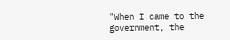"When I came to the government, the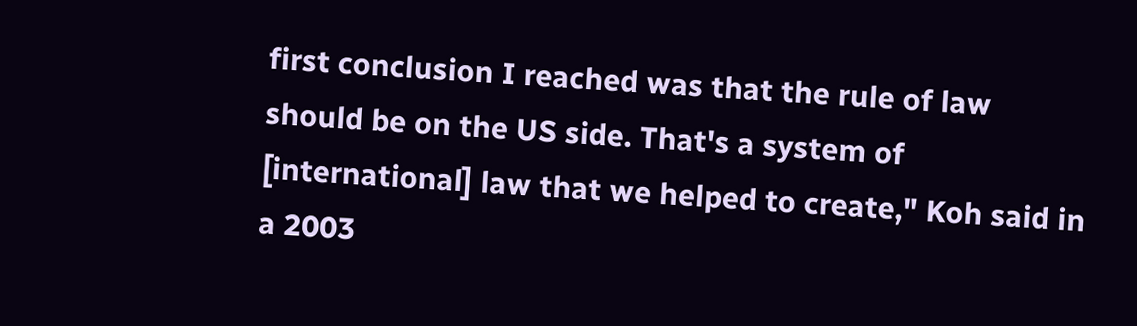first conclusion I reached was that the rule of law should be on the US side. That's a system of [international] law that we helped to create," Koh said in a 2003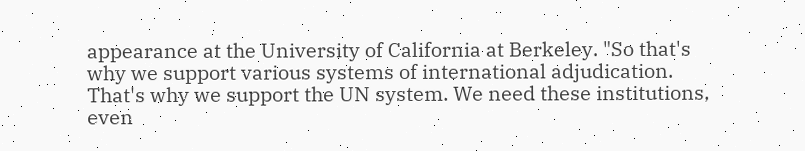appearance at the University of California at Berkeley. "So that's why we support various systems of international adjudication. That's why we support the UN system. We need these institutions, even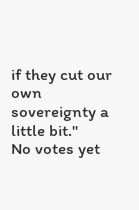if they cut our own sovereignty a little bit."
No votes yet